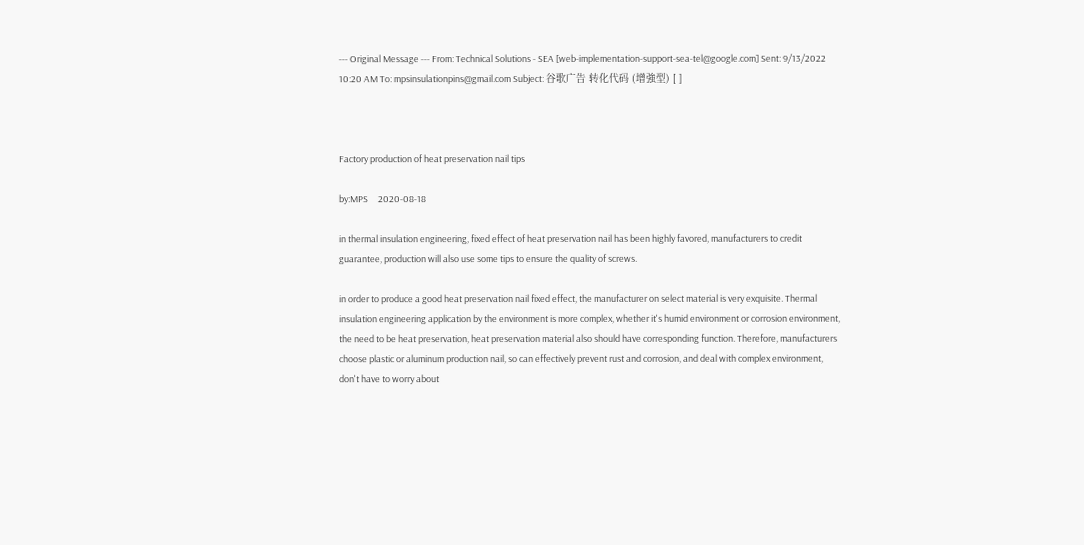--- Original Message --- From: Technical Solutions - SEA [web-implementation-support-sea-tel@google.com] Sent: 9/13/2022 10:20 AM To: mpsinsulationpins@gmail.com Subject: 谷歌广告 转化代码 (增強型) [ ]



Factory production of heat preservation nail tips

by:MPS     2020-08-18

in thermal insulation engineering, fixed effect of heat preservation nail has been highly favored, manufacturers to credit guarantee, production will also use some tips to ensure the quality of screws.

in order to produce a good heat preservation nail fixed effect, the manufacturer on select material is very exquisite. Thermal insulation engineering application by the environment is more complex, whether it's humid environment or corrosion environment, the need to be heat preservation, heat preservation material also should have corresponding function. Therefore, manufacturers choose plastic or aluminum production nail, so can effectively prevent rust and corrosion, and deal with complex environment, don't have to worry about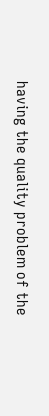having the quality problem of the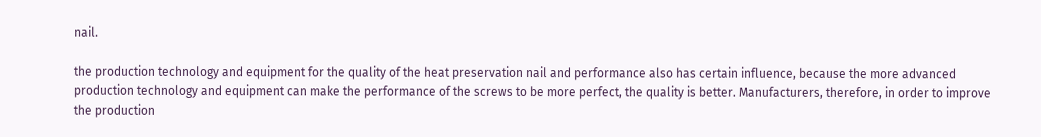nail.

the production technology and equipment for the quality of the heat preservation nail and performance also has certain influence, because the more advanced production technology and equipment can make the performance of the screws to be more perfect, the quality is better. Manufacturers, therefore, in order to improve the production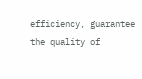efficiency, guarantee the quality of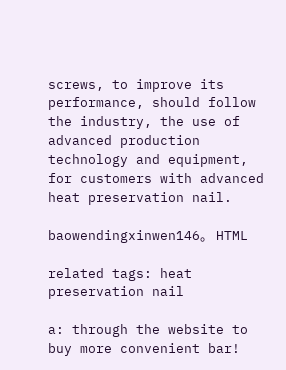screws, to improve its performance, should follow the industry, the use of advanced production technology and equipment, for customers with advanced heat preservation nail.

baowendingxinwen146。 HTML

related tags: heat preservation nail

a: through the website to buy more convenient bar!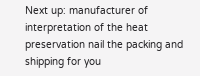Next up: manufacturer of interpretation of the heat preservation nail the packing and shipping for you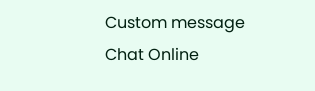Custom message
Chat Online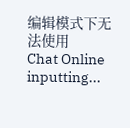编辑模式下无法使用
Chat Online inputting...